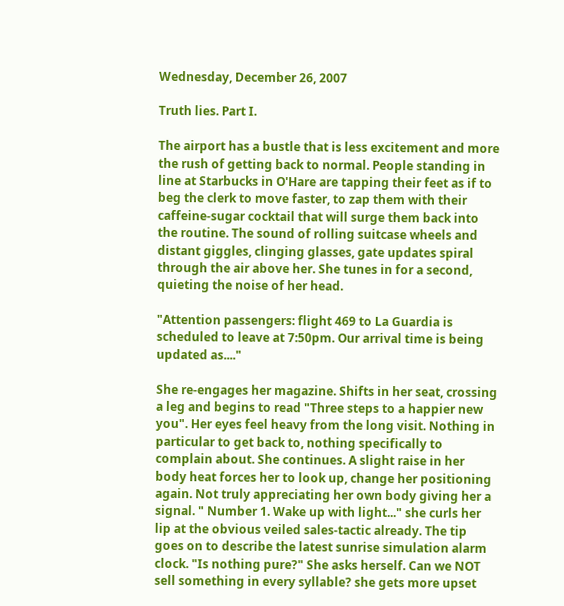Wednesday, December 26, 2007

Truth lies. Part I.

The airport has a bustle that is less excitement and more the rush of getting back to normal. People standing in line at Starbucks in O'Hare are tapping their feet as if to beg the clerk to move faster, to zap them with their caffeine-sugar cocktail that will surge them back into the routine. The sound of rolling suitcase wheels and distant giggles, clinging glasses, gate updates spiral through the air above her. She tunes in for a second, quieting the noise of her head.

"Attention passengers: flight 469 to La Guardia is scheduled to leave at 7:50pm. Our arrival time is being updated as...."

She re-engages her magazine. Shifts in her seat, crossing a leg and begins to read "Three steps to a happier new you". Her eyes feel heavy from the long visit. Nothing in particular to get back to, nothing specifically to complain about. She continues. A slight raise in her body heat forces her to look up, change her positioning again. Not truly appreciating her own body giving her a signal. " Number 1. Wake up with light..." she curls her lip at the obvious veiled sales-tactic already. The tip goes on to describe the latest sunrise simulation alarm clock. "Is nothing pure?" She asks herself. Can we NOT sell something in every syllable? she gets more upset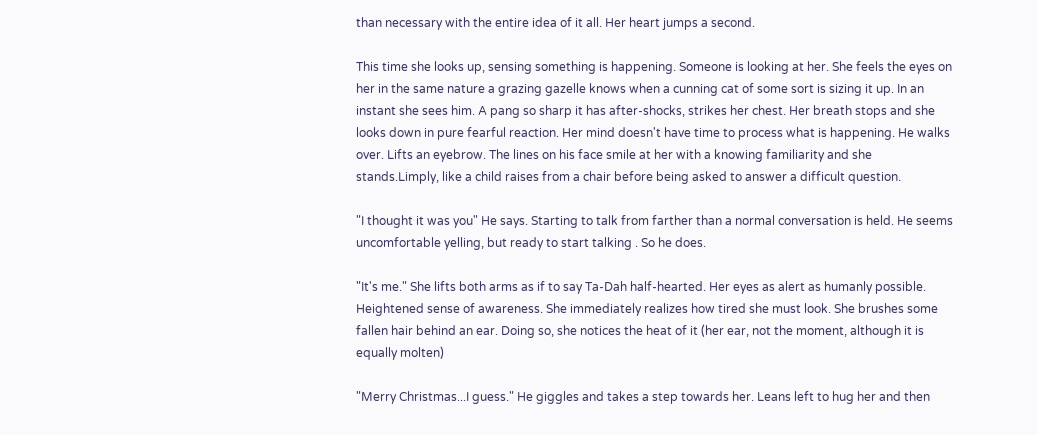than necessary with the entire idea of it all. Her heart jumps a second.

This time she looks up, sensing something is happening. Someone is looking at her. She feels the eyes on her in the same nature a grazing gazelle knows when a cunning cat of some sort is sizing it up. In an instant she sees him. A pang so sharp it has after-shocks, strikes her chest. Her breath stops and she looks down in pure fearful reaction. Her mind doesn't have time to process what is happening. He walks over. Lifts an eyebrow. The lines on his face smile at her with a knowing familiarity and she stands.Limply, like a child raises from a chair before being asked to answer a difficult question.

"I thought it was you" He says. Starting to talk from farther than a normal conversation is held. He seems uncomfortable yelling, but ready to start talking . So he does.

"It's me." She lifts both arms as if to say Ta-Dah half-hearted. Her eyes as alert as humanly possible. Heightened sense of awareness. She immediately realizes how tired she must look. She brushes some fallen hair behind an ear. Doing so, she notices the heat of it (her ear, not the moment, although it is equally molten)

"Merry Christmas...I guess." He giggles and takes a step towards her. Leans left to hug her and then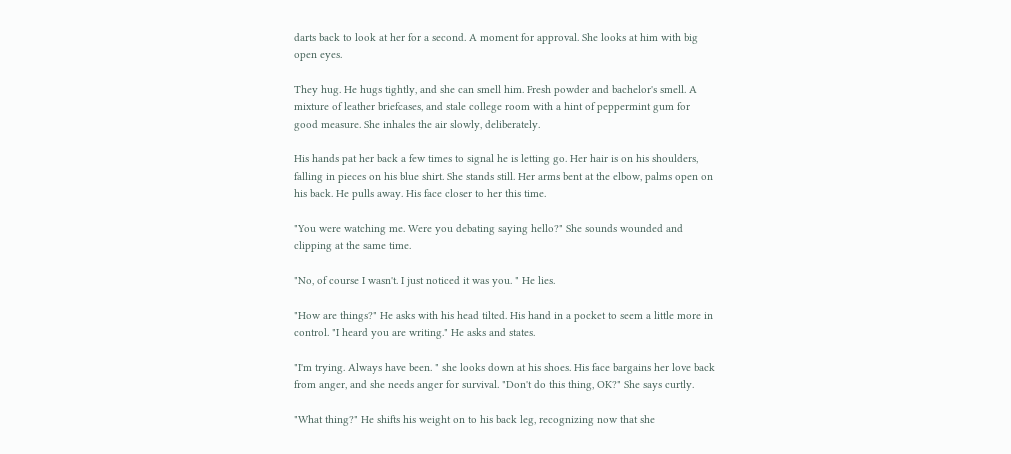darts back to look at her for a second. A moment for approval. She looks at him with big open eyes.

They hug. He hugs tightly, and she can smell him. Fresh powder and bachelor's smell. A mixture of leather briefcases, and stale college room with a hint of peppermint gum for good measure. She inhales the air slowly, deliberately.

His hands pat her back a few times to signal he is letting go. Her hair is on his shoulders, falling in pieces on his blue shirt. She stands still. Her arms bent at the elbow, palms open on his back. He pulls away. His face closer to her this time.

"You were watching me. Were you debating saying hello?" She sounds wounded and clipping at the same time.

"No, of course I wasn't. I just noticed it was you. " He lies.

"How are things?" He asks with his head tilted. His hand in a pocket to seem a little more in control. "I heard you are writing." He asks and states.

"I'm trying. Always have been. " she looks down at his shoes. His face bargains her love back from anger, and she needs anger for survival. "Don't do this thing, OK?" She says curtly.

"What thing?" He shifts his weight on to his back leg, recognizing now that she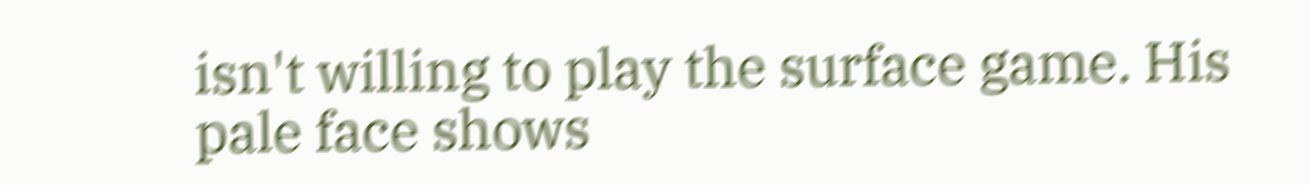isn't willing to play the surface game. His pale face shows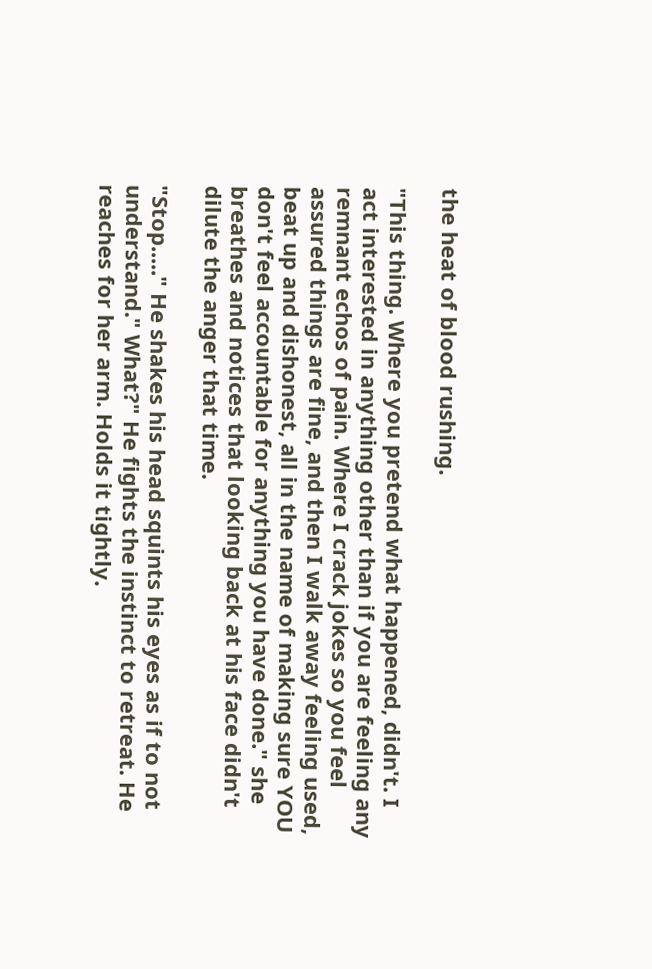the heat of blood rushing.

"This thing. Where you pretend what happened, didn't. I act interested in anything other than if you are feeling any remnant echos of pain. Where I crack jokes so you feel assured things are fine, and then I walk away feeling used, beat up and dishonest, all in the name of making sure YOU don't feel accountable for anything you have done." she breathes and notices that looking back at his face didn't dilute the anger that time.

"Stop....." He shakes his head squints his eyes as if to not understand." What?" He fights the instinct to retreat. He reaches for her arm. Holds it tightly.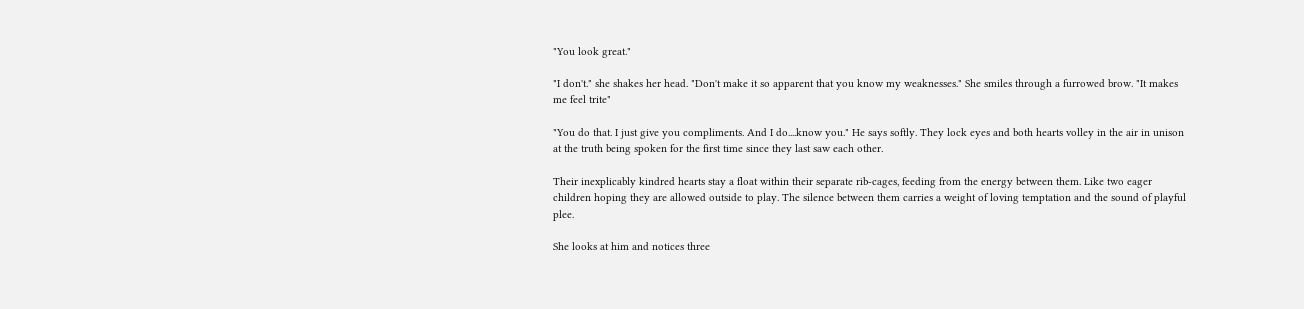"You look great."

"I don't." she shakes her head. "Don't make it so apparent that you know my weaknesses." She smiles through a furrowed brow. "It makes me feel trite"

"You do that. I just give you compliments. And I do....know you." He says softly. They lock eyes and both hearts volley in the air in unison at the truth being spoken for the first time since they last saw each other.

Their inexplicably kindred hearts stay a float within their separate rib-cages, feeding from the energy between them. Like two eager children hoping they are allowed outside to play. The silence between them carries a weight of loving temptation and the sound of playful plee.

She looks at him and notices three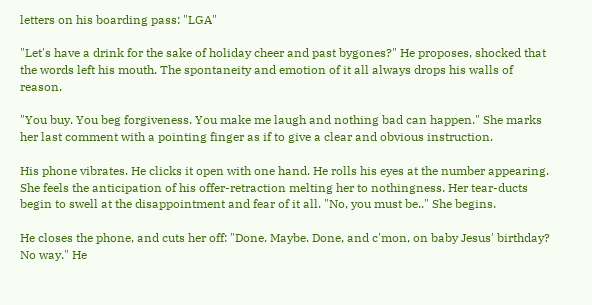letters on his boarding pass: "LGA"

"Let's have a drink for the sake of holiday cheer and past bygones?" He proposes, shocked that the words left his mouth. The spontaneity and emotion of it all always drops his walls of reason.

"You buy. You beg forgiveness. You make me laugh and nothing bad can happen." She marks her last comment with a pointing finger as if to give a clear and obvious instruction.

His phone vibrates. He clicks it open with one hand. He rolls his eyes at the number appearing. She feels the anticipation of his offer-retraction melting her to nothingness. Her tear-ducts begin to swell at the disappointment and fear of it all. "No, you must be.." She begins.

He closes the phone, and cuts her off: "Done. Maybe. Done, and c'mon, on baby Jesus' birthday? No way." He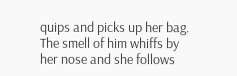quips and picks up her bag. The smell of him whiffs by her nose and she follows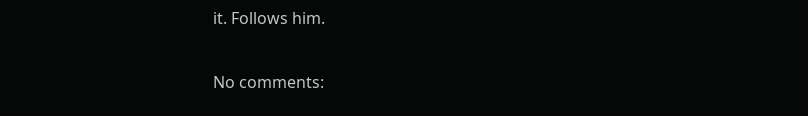it. Follows him.

No comments: